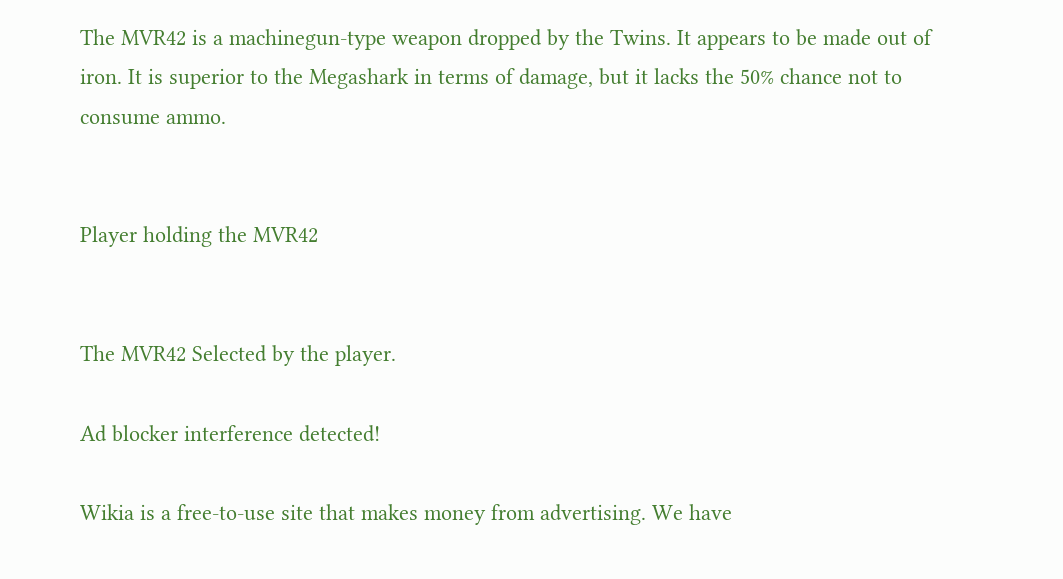The MVR42 is a machinegun-type weapon dropped by the Twins. It appears to be made out of iron. It is superior to the Megashark in terms of damage, but it lacks the 50% chance not to consume ammo.


Player holding the MVR42


The MVR42 Selected by the player.

Ad blocker interference detected!

Wikia is a free-to-use site that makes money from advertising. We have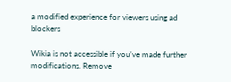a modified experience for viewers using ad blockers

Wikia is not accessible if you’ve made further modifications. Remove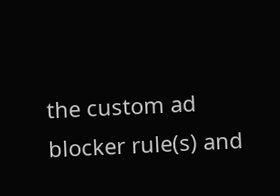the custom ad blocker rule(s) and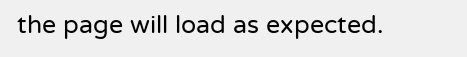the page will load as expected.